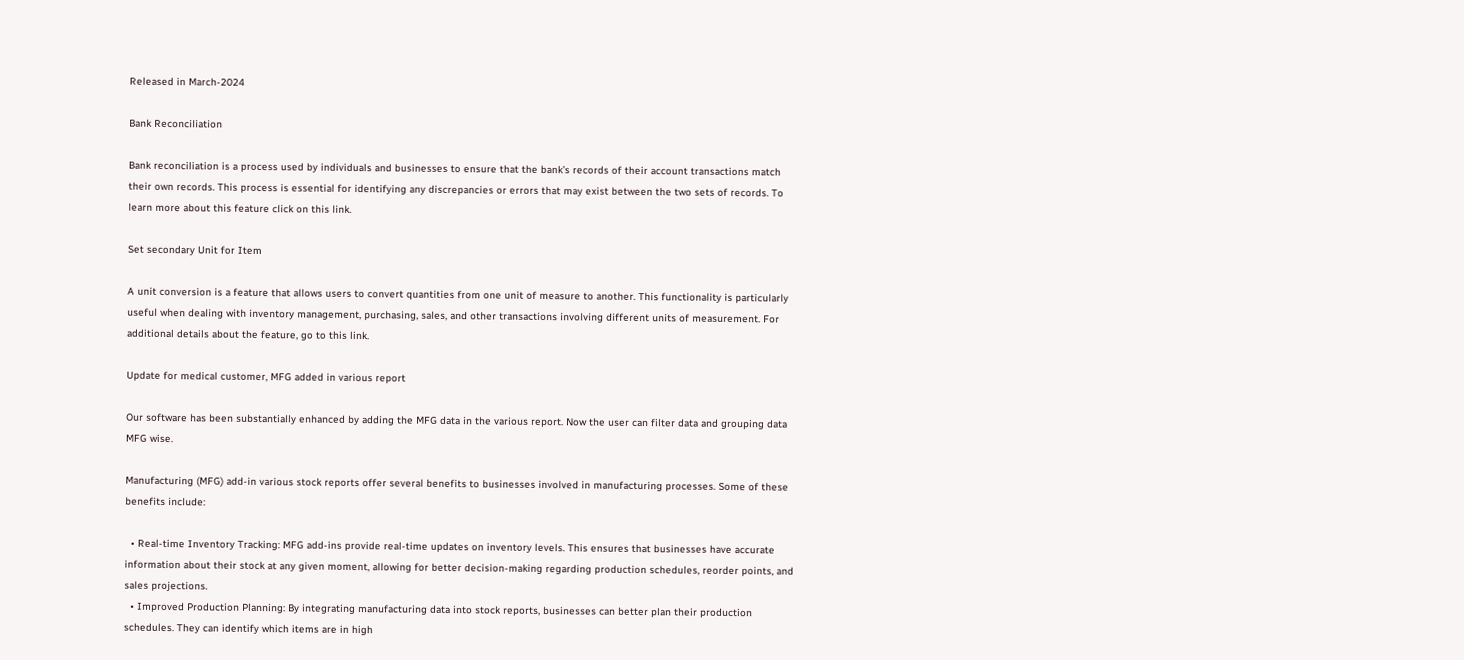Released in March-2024

Bank Reconciliation

Bank reconciliation is a process used by individuals and businesses to ensure that the bank’s records of their account transactions match their own records. This process is essential for identifying any discrepancies or errors that may exist between the two sets of records. To learn more about this feature click on this link.

Set secondary Unit for Item

A unit conversion is a feature that allows users to convert quantities from one unit of measure to another. This functionality is particularly useful when dealing with inventory management, purchasing, sales, and other transactions involving different units of measurement. For additional details about the feature, go to this link.

Update for medical customer, MFG added in various report

Our software has been substantially enhanced by adding the MFG data in the various report. Now the user can filter data and grouping data MFG wise.

Manufacturing (MFG) add-in various stock reports offer several benefits to businesses involved in manufacturing processes. Some of these benefits include:

  • Real-time Inventory Tracking: MFG add-ins provide real-time updates on inventory levels. This ensures that businesses have accurate information about their stock at any given moment, allowing for better decision-making regarding production schedules, reorder points, and sales projections.
  • Improved Production Planning: By integrating manufacturing data into stock reports, businesses can better plan their production schedules. They can identify which items are in high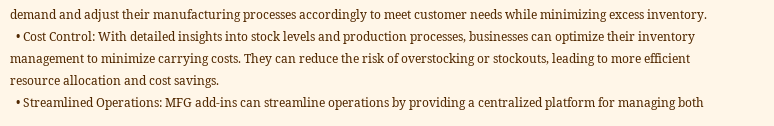demand and adjust their manufacturing processes accordingly to meet customer needs while minimizing excess inventory.
  • Cost Control: With detailed insights into stock levels and production processes, businesses can optimize their inventory management to minimize carrying costs. They can reduce the risk of overstocking or stockouts, leading to more efficient resource allocation and cost savings.
  • Streamlined Operations: MFG add-ins can streamline operations by providing a centralized platform for managing both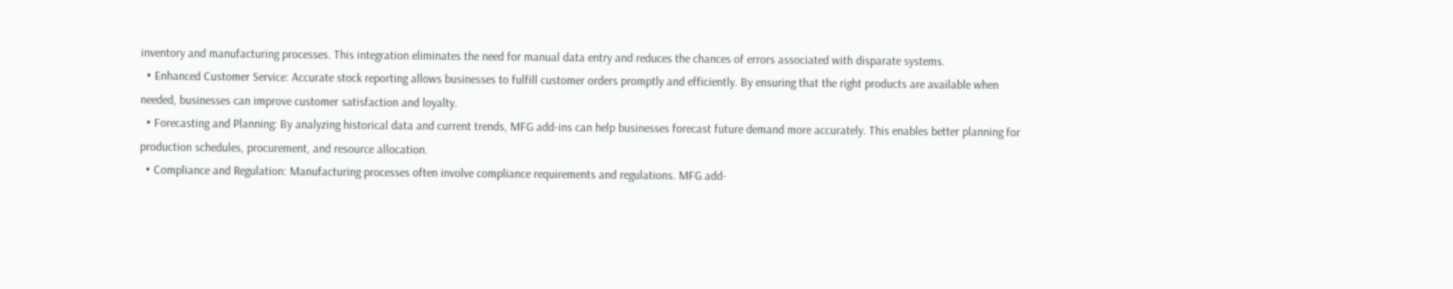inventory and manufacturing processes. This integration eliminates the need for manual data entry and reduces the chances of errors associated with disparate systems.
  • Enhanced Customer Service: Accurate stock reporting allows businesses to fulfill customer orders promptly and efficiently. By ensuring that the right products are available when needed, businesses can improve customer satisfaction and loyalty.
  • Forecasting and Planning: By analyzing historical data and current trends, MFG add-ins can help businesses forecast future demand more accurately. This enables better planning for production schedules, procurement, and resource allocation.
  • Compliance and Regulation: Manufacturing processes often involve compliance requirements and regulations. MFG add-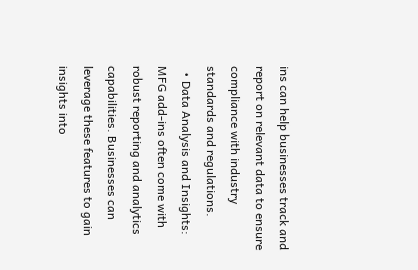ins can help businesses track and report on relevant data to ensure compliance with industry standards and regulations.
  • Data Analysis and Insights: MFG add-ins often come with robust reporting and analytics capabilities. Businesses can leverage these features to gain insights into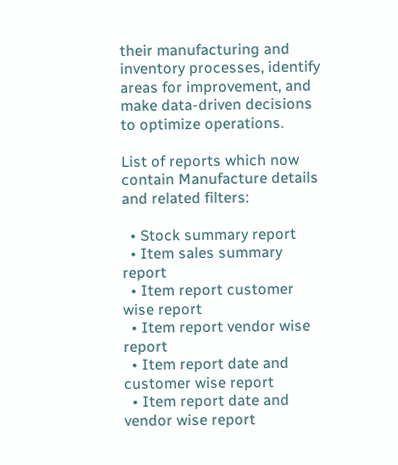their manufacturing and inventory processes, identify areas for improvement, and make data-driven decisions to optimize operations.

List of reports which now contain Manufacture details and related filters:

  • Stock summary report
  • Item sales summary report
  • Item report customer wise report
  • Item report vendor wise report
  • Item report date and customer wise report
  • Item report date and vendor wise report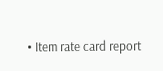• Item rate card report